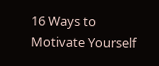16 Ways to Motivate Yourself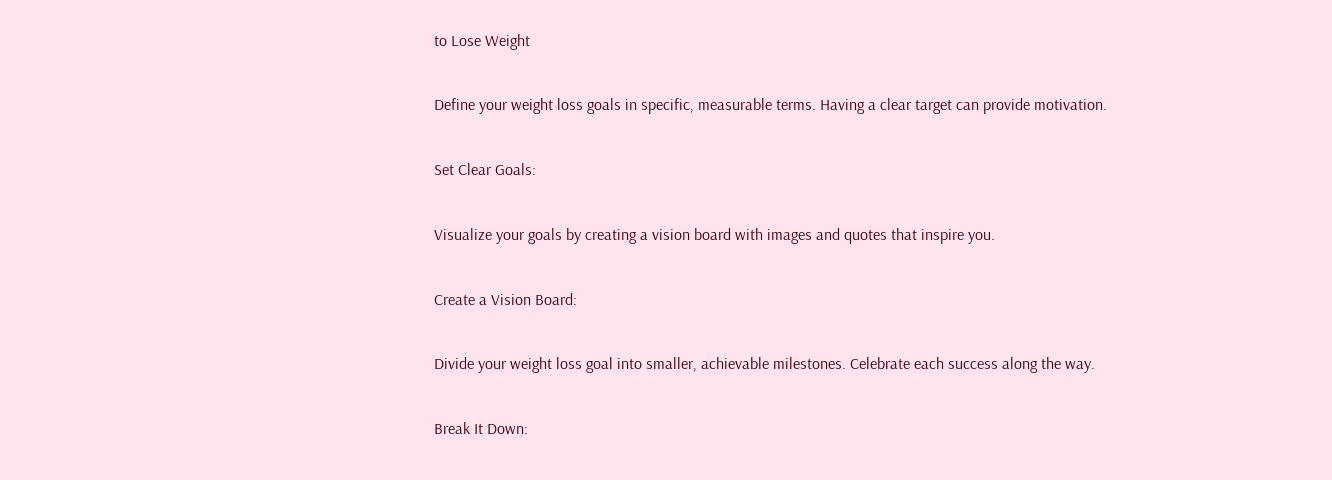to Lose Weight

Define your weight loss goals in specific, measurable terms. Having a clear target can provide motivation.

Set Clear Goals:

Visualize your goals by creating a vision board with images and quotes that inspire you.

Create a Vision Board:

Divide your weight loss goal into smaller, achievable milestones. Celebrate each success along the way.

Break It Down: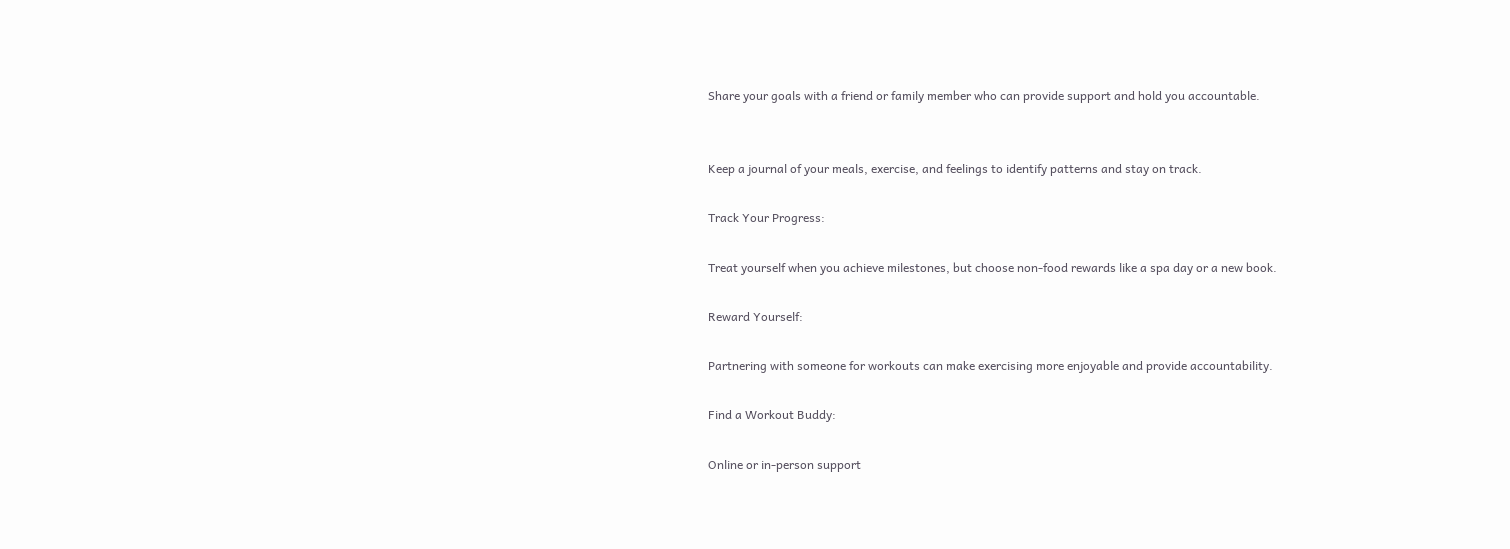Share your goals with a friend or family member who can provide support and hold you accountable.


Keep a journal of your meals, exercise, and feelings to identify patterns and stay on track.

Track Your Progress:

Treat yourself when you achieve milestones, but choose non-food rewards like a spa day or a new book.

Reward Yourself:

Partnering with someone for workouts can make exercising more enjoyable and provide accountability.

Find a Workout Buddy:

Online or in-person support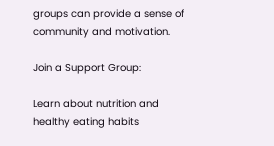groups can provide a sense of community and motivation.

Join a Support Group:

Learn about nutrition and healthy eating habits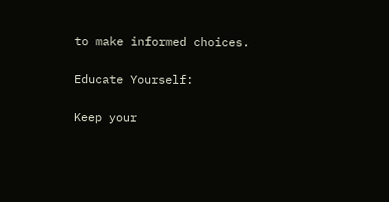to make informed choices.

Educate Yourself:

Keep your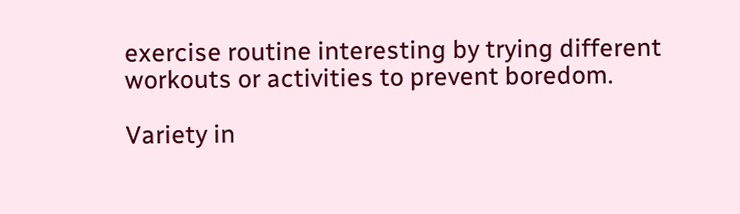exercise routine interesting by trying different workouts or activities to prevent boredom.

Variety in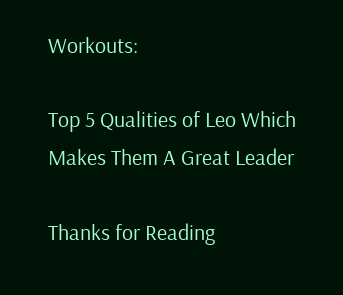Workouts:

Top 5 Qualities of Leo Which Makes Them A Great Leader

Thanks for Reading